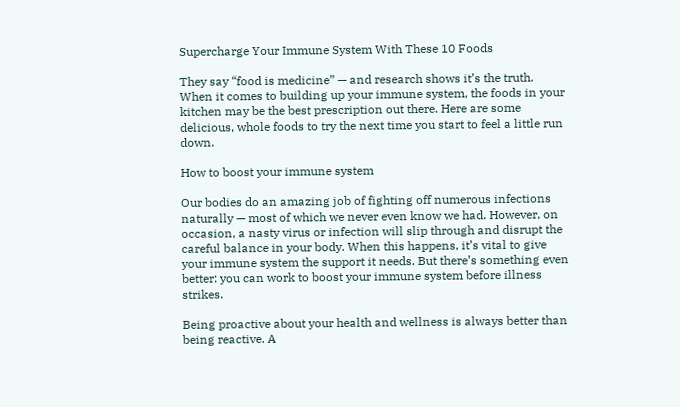Supercharge Your Immune System With These 10 Foods

They say “food is medicine” — and research shows it’s the truth. When it comes to building up your immune system, the foods in your kitchen may be the best prescription out there. Here are some delicious, whole foods to try the next time you start to feel a little run down.

How to boost your immune system

Our bodies do an amazing job of fighting off numerous infections naturally — most of which we never even know we had. However, on occasion, a nasty virus or infection will slip through and disrupt the careful balance in your body. When this happens, it’s vital to give your immune system the support it needs. But there’s something even better: you can work to boost your immune system before illness strikes.

Being proactive about your health and wellness is always better than being reactive. A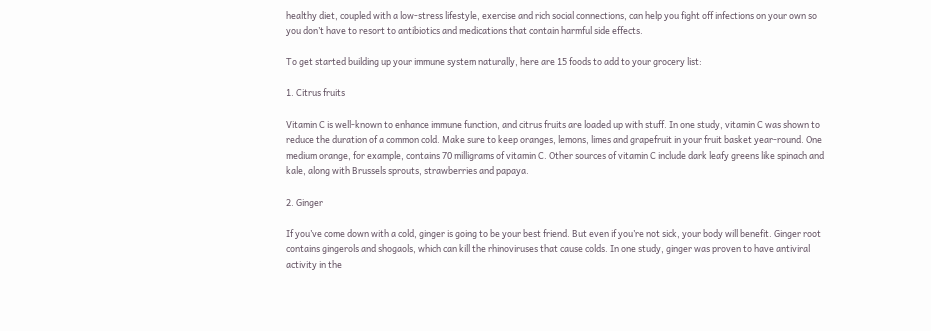healthy diet, coupled with a low-stress lifestyle, exercise and rich social connections, can help you fight off infections on your own so you don’t have to resort to antibiotics and medications that contain harmful side effects.

To get started building up your immune system naturally, here are 15 foods to add to your grocery list:

1. Citrus fruits

Vitamin C is well-known to enhance immune function, and citrus fruits are loaded up with stuff. In one study, vitamin C was shown to reduce the duration of a common cold. Make sure to keep oranges, lemons, limes and grapefruit in your fruit basket year-round. One medium orange, for example, contains 70 milligrams of vitamin C. Other sources of vitamin C include dark leafy greens like spinach and kale, along with Brussels sprouts, strawberries and papaya.

2. Ginger

If you’ve come down with a cold, ginger is going to be your best friend. But even if you’re not sick, your body will benefit. Ginger root contains gingerols and shogaols, which can kill the rhinoviruses that cause colds. In one study, ginger was proven to have antiviral activity in the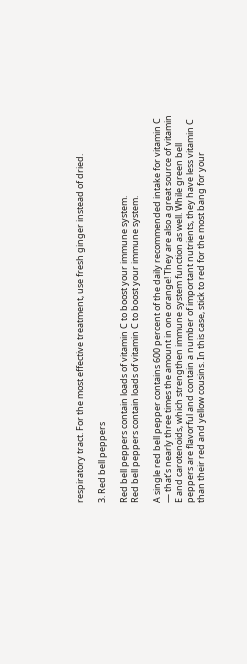respiratory tract. For the most effective treatment, use fresh ginger instead of dried.

3. Red bell peppers

Red bell peppers contain loads of vitamin C to boost your immune system.
Red bell peppers contain loads of vitamin C to boost your immune system.

A single red bell pepper contains 600 percent of the daily recommended intake for vitamin C — that’s nearly three times the amount in one orange! They are also a great source of vitamin E and carotenoids, which strengthen immune system function as well. While green bell peppers are flavorful and contain a number of important nutrients, they have less vitamin C than their red and yellow cousins. In this case, stick to red for the most bang for your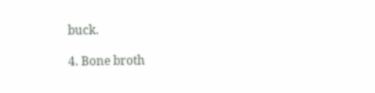buck.

4. Bone broth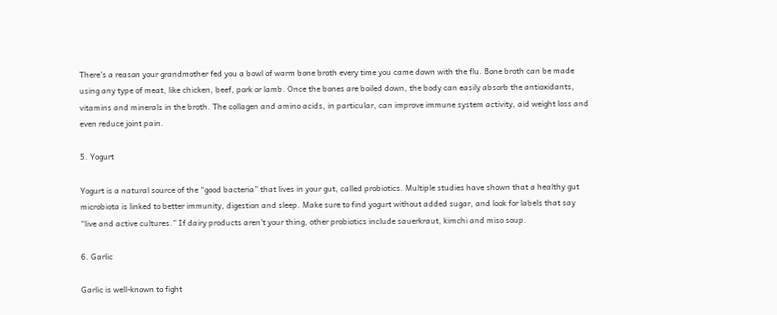There’s a reason your grandmother fed you a bowl of warm bone broth every time you came down with the flu. Bone broth can be made using any type of meat, like chicken, beef, pork or lamb. Once the bones are boiled down, the body can easily absorb the antioxidants, vitamins and minerals in the broth. The collagen and amino acids, in particular, can improve immune system activity, aid weight loss and even reduce joint pain.

5. Yogurt

Yogurt is a natural source of the “good bacteria” that lives in your gut, called probiotics. Multiple studies have shown that a healthy gut microbiota is linked to better immunity, digestion and sleep. Make sure to find yogurt without added sugar, and look for labels that say “live and active cultures.” If dairy products aren’t your thing, other probiotics include sauerkraut, kimchi and miso soup.

6. Garlic

Garlic is well-known to fight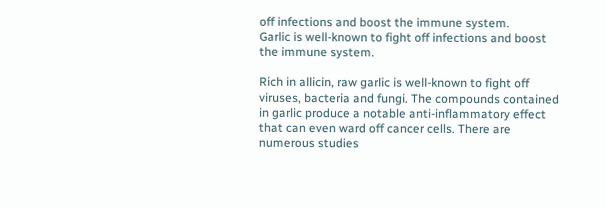off infections and boost the immune system.
Garlic is well-known to fight off infections and boost the immune system.

Rich in allicin, raw garlic is well-known to fight off viruses, bacteria and fungi. The compounds contained in garlic produce a notable anti-inflammatory effect that can even ward off cancer cells. There are numerous studies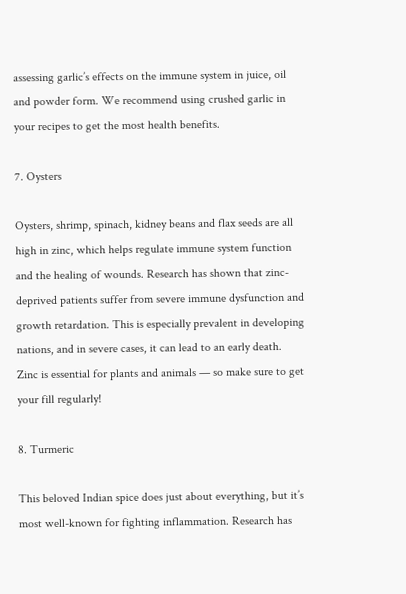assessing garlic’s effects on the immune system in juice, oil and powder form. We recommend using crushed garlic in your recipes to get the most health benefits.

7. Oysters

Oysters, shrimp, spinach, kidney beans and flax seeds are all high in zinc, which helps regulate immune system function and the healing of wounds. Research has shown that zinc-deprived patients suffer from severe immune dysfunction and growth retardation. This is especially prevalent in developing nations, and in severe cases, it can lead to an early death. Zinc is essential for plants and animals — so make sure to get your fill regularly!

8. Turmeric

This beloved Indian spice does just about everything, but it’s most well-known for fighting inflammation. Research has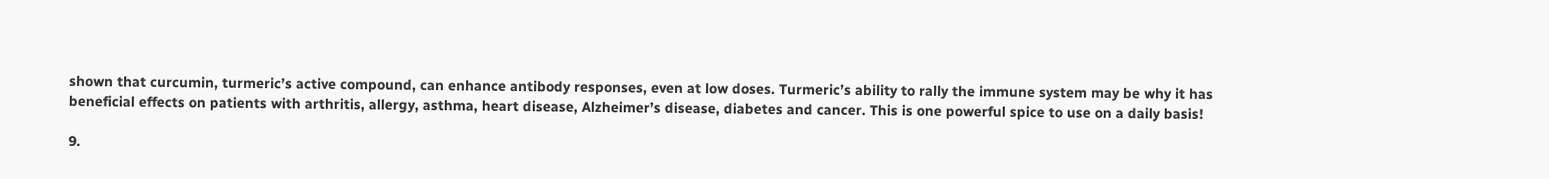shown that curcumin, turmeric’s active compound, can enhance antibody responses, even at low doses. Turmeric’s ability to rally the immune system may be why it has beneficial effects on patients with arthritis, allergy, asthma, heart disease, Alzheimer’s disease, diabetes and cancer. This is one powerful spice to use on a daily basis!

9.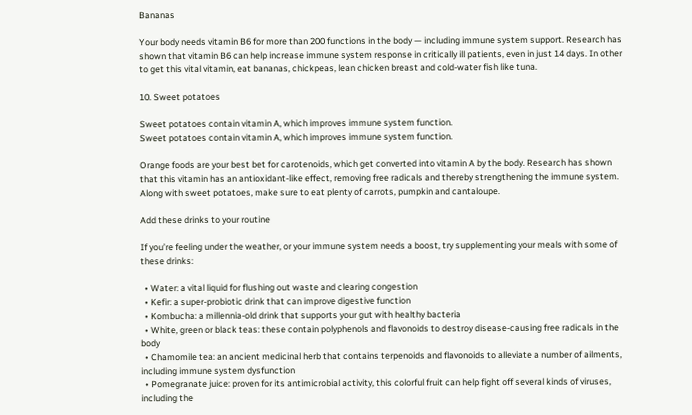Bananas

Your body needs vitamin B6 for more than 200 functions in the body — including immune system support. Research has shown that vitamin B6 can help increase immune system response in critically ill patients, even in just 14 days. In other to get this vital vitamin, eat bananas, chickpeas, lean chicken breast and cold-water fish like tuna.

10. Sweet potatoes

Sweet potatoes contain vitamin A, which improves immune system function.
Sweet potatoes contain vitamin A, which improves immune system function.

Orange foods are your best bet for carotenoids, which get converted into vitamin A by the body. Research has shown that this vitamin has an antioxidant-like effect, removing free radicals and thereby strengthening the immune system. Along with sweet potatoes, make sure to eat plenty of carrots, pumpkin and cantaloupe.

Add these drinks to your routine

If you’re feeling under the weather, or your immune system needs a boost, try supplementing your meals with some of these drinks:

  • Water: a vital liquid for flushing out waste and clearing congestion
  • Kefir: a super-probiotic drink that can improve digestive function
  • Kombucha: a millennia-old drink that supports your gut with healthy bacteria
  • White, green or black teas: these contain polyphenols and flavonoids to destroy disease-causing free radicals in the body
  • Chamomile tea: an ancient medicinal herb that contains terpenoids and flavonoids to alleviate a number of ailments, including immune system dysfunction
  • Pomegranate juice: proven for its antimicrobial activity, this colorful fruit can help fight off several kinds of viruses, including the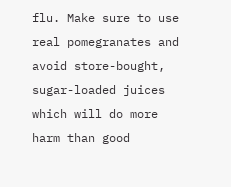flu. Make sure to use real pomegranates and avoid store-bought, sugar-loaded juices which will do more harm than good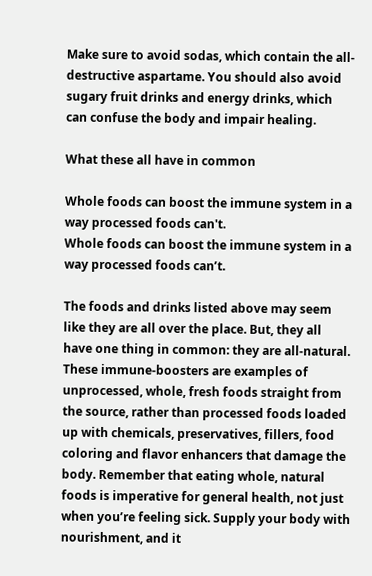Make sure to avoid sodas, which contain the all-destructive aspartame. You should also avoid sugary fruit drinks and energy drinks, which can confuse the body and impair healing.

What these all have in common

Whole foods can boost the immune system in a way processed foods can't.
Whole foods can boost the immune system in a way processed foods can’t.

The foods and drinks listed above may seem like they are all over the place. But, they all have one thing in common: they are all-natural. These immune-boosters are examples of unprocessed, whole, fresh foods straight from the source, rather than processed foods loaded up with chemicals, preservatives, fillers, food coloring and flavor enhancers that damage the body. Remember that eating whole, natural foods is imperative for general health, not just when you’re feeling sick. Supply your body with nourishment, and it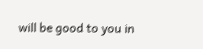will be good to you in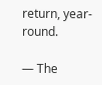return, year-round.

— The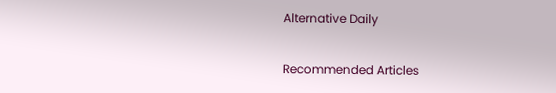Alternative Daily

Recommended Articles